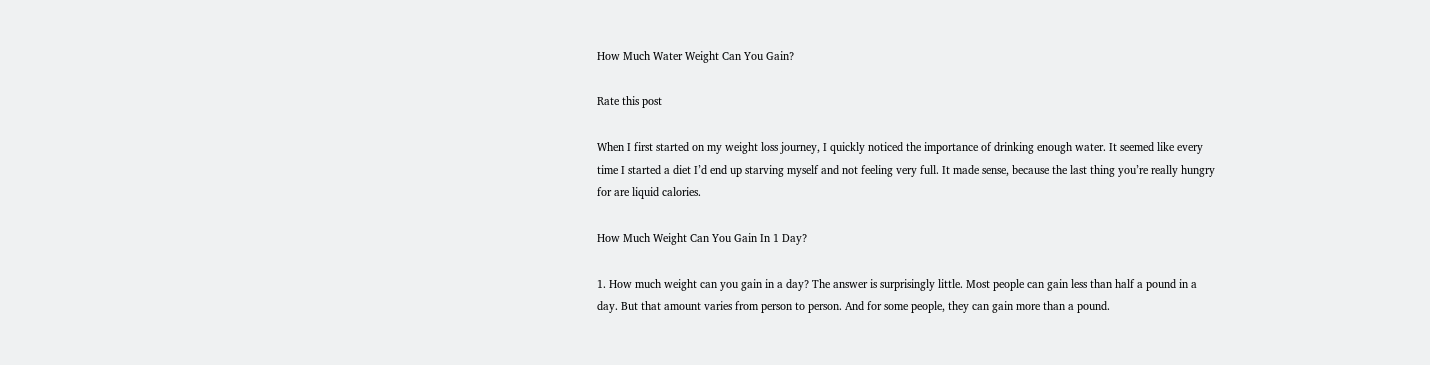How Much Water Weight Can You Gain?

Rate this post

When I first started on my weight loss journey, I quickly noticed the importance of drinking enough water. It seemed like every time I started a diet I’d end up starving myself and not feeling very full. It made sense, because the last thing you’re really hungry for are liquid calories.

How Much Weight Can You Gain In 1 Day?

1. How much weight can you gain in a day? The answer is surprisingly little. Most people can gain less than half a pound in a day. But that amount varies from person to person. And for some people, they can gain more than a pound.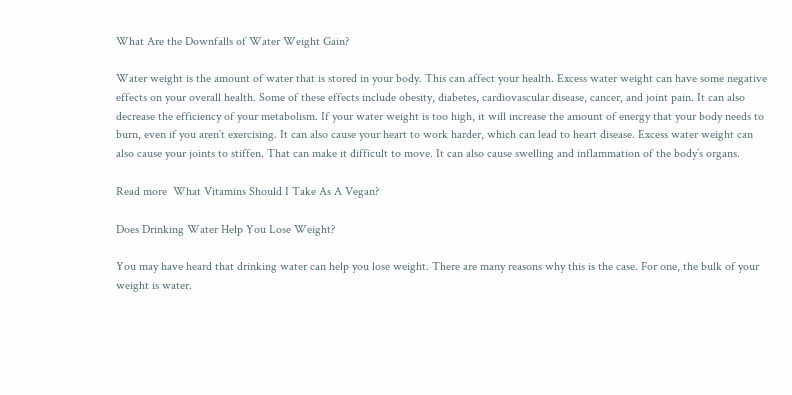What Are the Downfalls of Water Weight Gain?

Water weight is the amount of water that is stored in your body. This can affect your health. Excess water weight can have some negative effects on your overall health. Some of these effects include obesity, diabetes, cardiovascular disease, cancer, and joint pain. It can also decrease the efficiency of your metabolism. If your water weight is too high, it will increase the amount of energy that your body needs to burn, even if you aren’t exercising. It can also cause your heart to work harder, which can lead to heart disease. Excess water weight can also cause your joints to stiffen. That can make it difficult to move. It can also cause swelling and inflammation of the body’s organs.

Read more  What Vitamins Should I Take As A Vegan?

Does Drinking Water Help You Lose Weight?

You may have heard that drinking water can help you lose weight. There are many reasons why this is the case. For one, the bulk of your weight is water.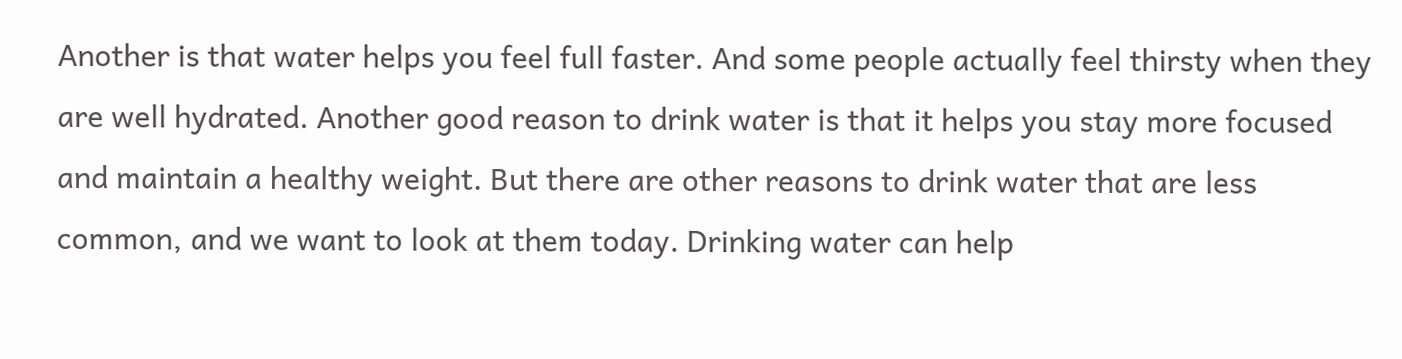Another is that water helps you feel full faster. And some people actually feel thirsty when they are well hydrated. Another good reason to drink water is that it helps you stay more focused and maintain a healthy weight. But there are other reasons to drink water that are less common, and we want to look at them today. Drinking water can help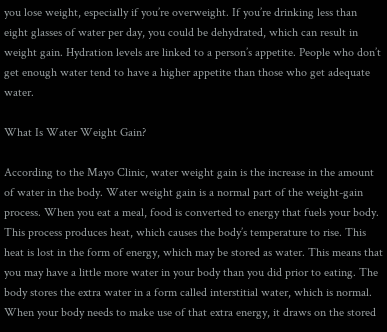you lose weight, especially if you’re overweight. If you’re drinking less than eight glasses of water per day, you could be dehydrated, which can result in weight gain. Hydration levels are linked to a person’s appetite. People who don’t get enough water tend to have a higher appetite than those who get adequate water.

What Is Water Weight Gain?

According to the Mayo Clinic, water weight gain is the increase in the amount of water in the body. Water weight gain is a normal part of the weight-gain process. When you eat a meal, food is converted to energy that fuels your body. This process produces heat, which causes the body’s temperature to rise. This heat is lost in the form of energy, which may be stored as water. This means that you may have a little more water in your body than you did prior to eating. The body stores the extra water in a form called interstitial water, which is normal. When your body needs to make use of that extra energy, it draws on the stored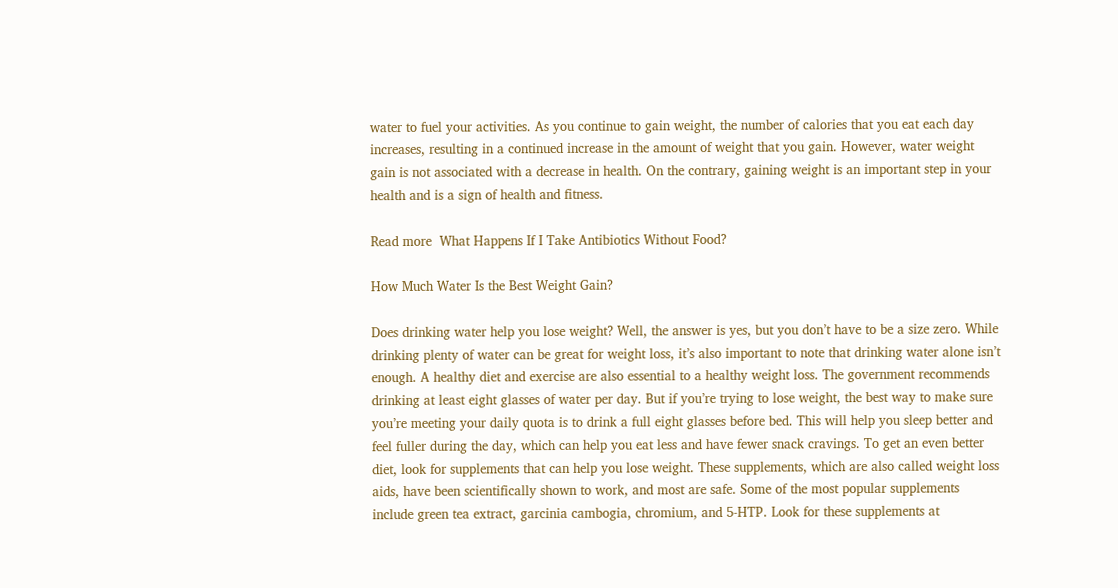water to fuel your activities. As you continue to gain weight, the number of calories that you eat each day increases, resulting in a continued increase in the amount of weight that you gain. However, water weight gain is not associated with a decrease in health. On the contrary, gaining weight is an important step in your health and is a sign of health and fitness.

Read more  What Happens If I Take Antibiotics Without Food?

How Much Water Is the Best Weight Gain?

Does drinking water help you lose weight? Well, the answer is yes, but you don’t have to be a size zero. While drinking plenty of water can be great for weight loss, it’s also important to note that drinking water alone isn’t enough. A healthy diet and exercise are also essential to a healthy weight loss. The government recommends drinking at least eight glasses of water per day. But if you’re trying to lose weight, the best way to make sure you’re meeting your daily quota is to drink a full eight glasses before bed. This will help you sleep better and feel fuller during the day, which can help you eat less and have fewer snack cravings. To get an even better diet, look for supplements that can help you lose weight. These supplements, which are also called weight loss aids, have been scientifically shown to work, and most are safe. Some of the most popular supplements include green tea extract, garcinia cambogia, chromium, and 5-HTP. Look for these supplements at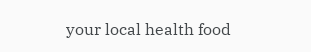your local health food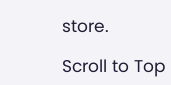store.

Scroll to Top